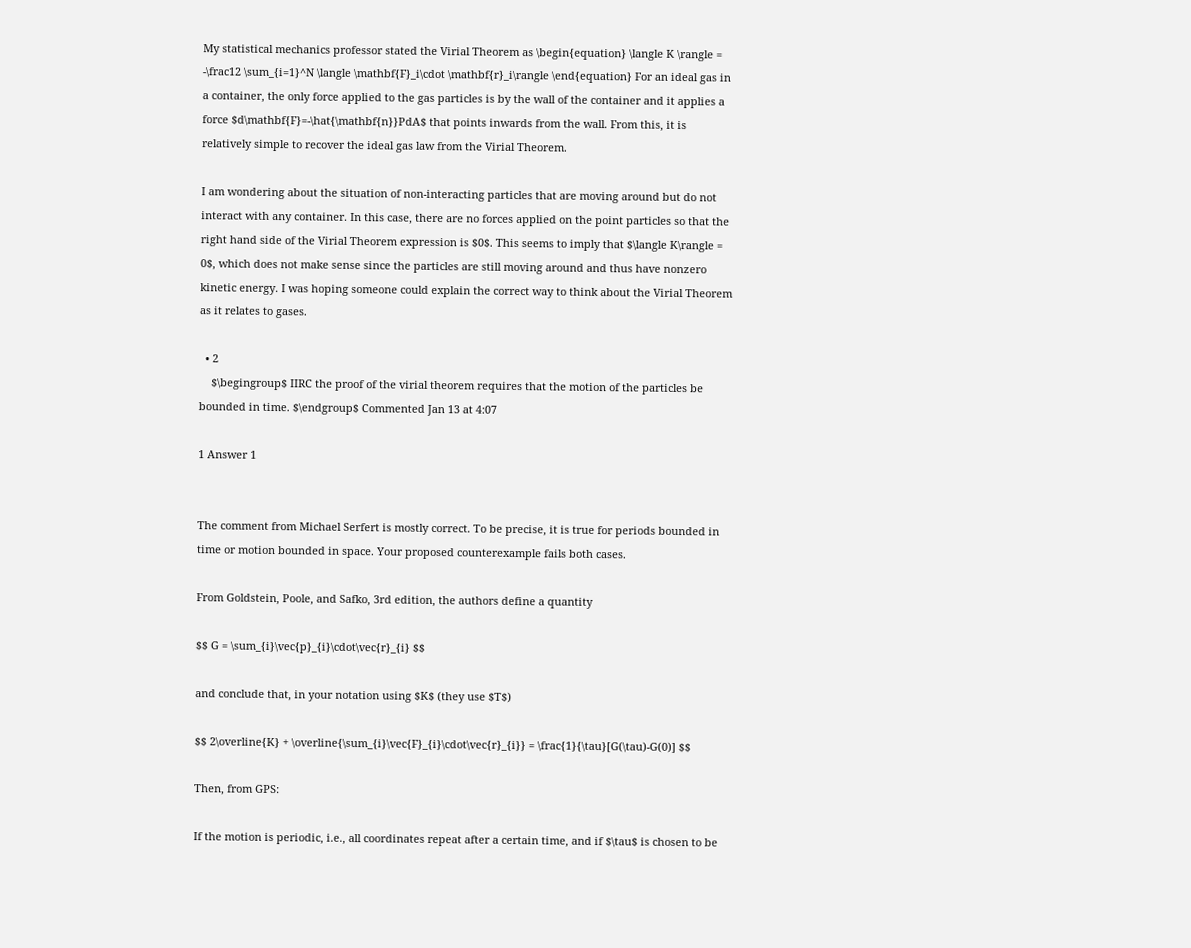My statistical mechanics professor stated the Virial Theorem as \begin{equation} \langle K \rangle = -\frac12 \sum_{i=1}^N \langle \mathbf{F}_i\cdot \mathbf{r}_i\rangle \end{equation} For an ideal gas in a container, the only force applied to the gas particles is by the wall of the container and it applies a force $d\mathbf{F}=-\hat{\mathbf{n}}PdA$ that points inwards from the wall. From this, it is relatively simple to recover the ideal gas law from the Virial Theorem.

I am wondering about the situation of non-interacting particles that are moving around but do not interact with any container. In this case, there are no forces applied on the point particles so that the right hand side of the Virial Theorem expression is $0$. This seems to imply that $\langle K\rangle = 0$, which does not make sense since the particles are still moving around and thus have nonzero kinetic energy. I was hoping someone could explain the correct way to think about the Virial Theorem as it relates to gases.

  • 2
    $\begingroup$ IIRC the proof of the virial theorem requires that the motion of the particles be bounded in time. $\endgroup$ Commented Jan 13 at 4:07

1 Answer 1


The comment from Michael Serfert is mostly correct. To be precise, it is true for periods bounded in time or motion bounded in space. Your proposed counterexample fails both cases.

From Goldstein, Poole, and Safko, 3rd edition, the authors define a quantity

$$ G = \sum_{i}\vec{p}_{i}\cdot\vec{r}_{i} $$

and conclude that, in your notation using $K$ (they use $T$)

$$ 2\overline{K} + \overline{\sum_{i}\vec{F}_{i}\cdot\vec{r}_{i}} = \frac{1}{\tau}[G(\tau)-G(0)] $$

Then, from GPS:

If the motion is periodic, i.e., all coordinates repeat after a certain time, and if $\tau$ is chosen to be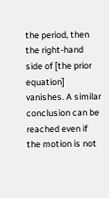the period, then the right-hand side of [the prior equation] vanishes. A similar conclusion can be reached even if the motion is not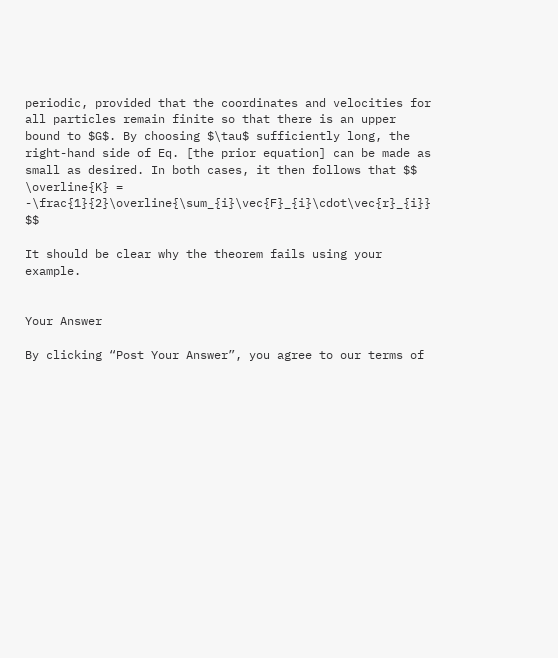periodic, provided that the coordinates and velocities for all particles remain finite so that there is an upper bound to $G$. By choosing $\tau$ sufficiently long, the right-hand side of Eq. [the prior equation] can be made as small as desired. In both cases, it then follows that $$ \overline{K} = -\frac{1}{2}\overline{\sum_{i}\vec{F}_{i}\cdot\vec{r}_{i}} $$

It should be clear why the theorem fails using your example.


Your Answer

By clicking “Post Your Answer”, you agree to our terms of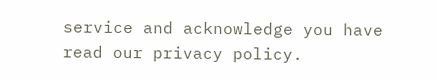service and acknowledge you have read our privacy policy.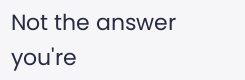Not the answer you're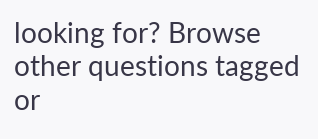looking for? Browse other questions tagged or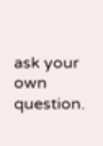ask your own question.